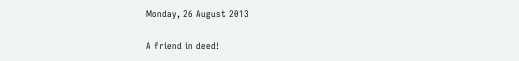Monday, 26 August 2013

A friend in deed!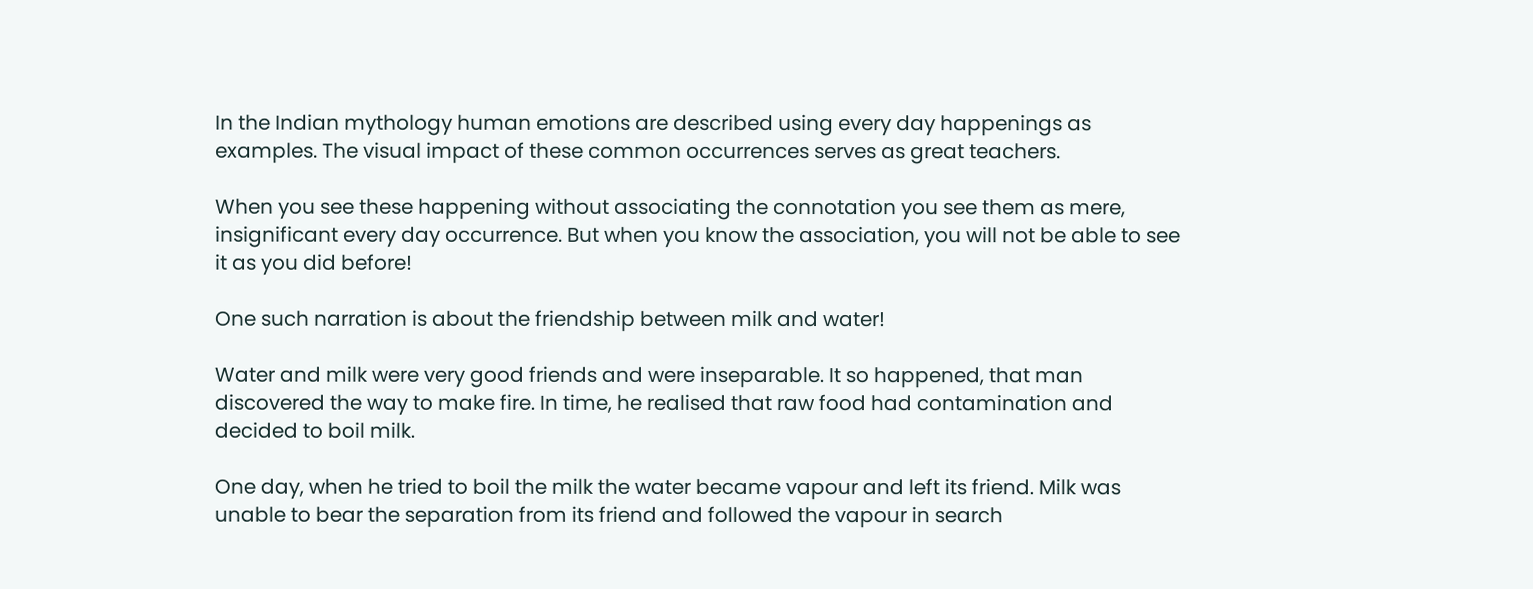In the Indian mythology human emotions are described using every day happenings as examples. The visual impact of these common occurrences serves as great teachers.

When you see these happening without associating the connotation you see them as mere, insignificant every day occurrence. But when you know the association, you will not be able to see it as you did before!

One such narration is about the friendship between milk and water!

Water and milk were very good friends and were inseparable. It so happened, that man discovered the way to make fire. In time, he realised that raw food had contamination and decided to boil milk.

One day, when he tried to boil the milk the water became vapour and left its friend. Milk was unable to bear the separation from its friend and followed the vapour in search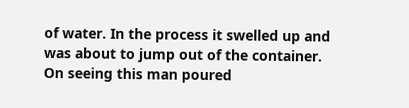of water. In the process it swelled up and was about to jump out of the container. On seeing this man poured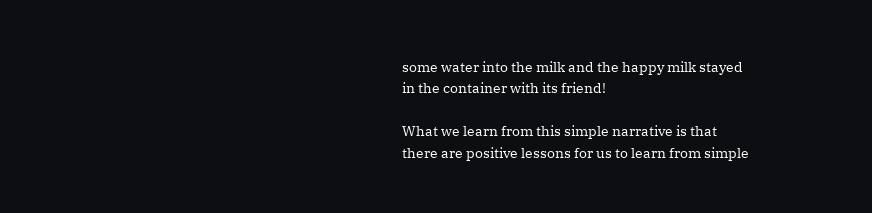some water into the milk and the happy milk stayed in the container with its friend!

What we learn from this simple narrative is that there are positive lessons for us to learn from simple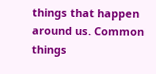things that happen around us. Common things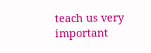teach us very important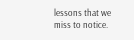lessons that we miss to notice.